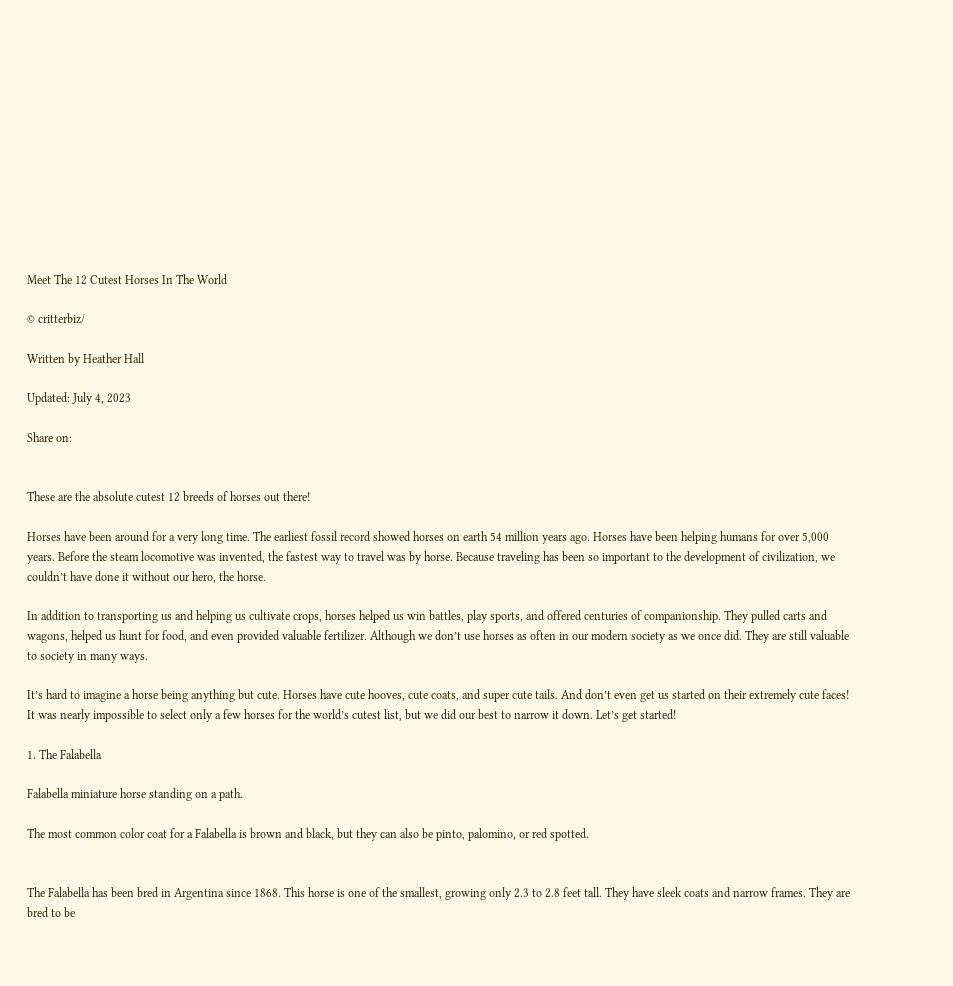Meet The 12 Cutest Horses In The World

© critterbiz/

Written by Heather Hall

Updated: July 4, 2023

Share on:


These are the absolute cutest 12 breeds of horses out there!

Horses have been around for a very long time. The earliest fossil record showed horses on earth 54 million years ago. Horses have been helping humans for over 5,000 years. Before the steam locomotive was invented, the fastest way to travel was by horse. Because traveling has been so important to the development of civilization, we couldn’t have done it without our hero, the horse.

In addition to transporting us and helping us cultivate crops, horses helped us win battles, play sports, and offered centuries of companionship. They pulled carts and wagons, helped us hunt for food, and even provided valuable fertilizer. Although we don’t use horses as often in our modern society as we once did. They are still valuable to society in many ways.

It’s hard to imagine a horse being anything but cute. Horses have cute hooves, cute coats, and super cute tails. And don’t even get us started on their extremely cute faces! It was nearly impossible to select only a few horses for the world’s cutest list, but we did our best to narrow it down. Let’s get started!

1. The Falabella

Falabella miniature horse standing on a path.

The most common color coat for a Falabella is brown and black, but they can also be pinto, palomino, or red spotted.


The Falabella has been bred in Argentina since 1868. This horse is one of the smallest, growing only 2.3 to 2.8 feet tall. They have sleek coats and narrow frames. They are bred to be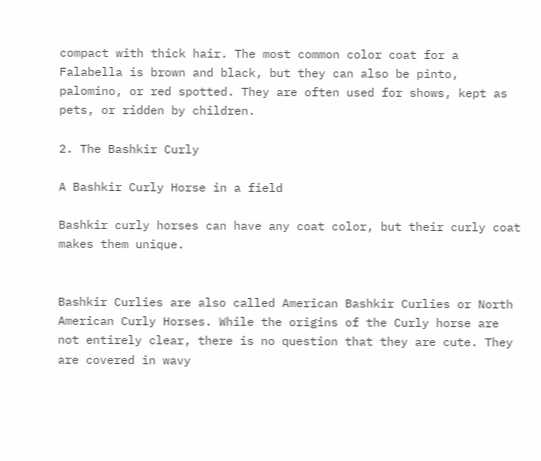compact with thick hair. The most common color coat for a Falabella is brown and black, but they can also be pinto, palomino, or red spotted. They are often used for shows, kept as pets, or ridden by children.

2. The Bashkir Curly

A Bashkir Curly Horse in a field

Bashkir curly horses can have any coat color, but their curly coat makes them unique.


Bashkir Curlies are also called American Bashkir Curlies or North American Curly Horses. While the origins of the Curly horse are not entirely clear, there is no question that they are cute. They are covered in wavy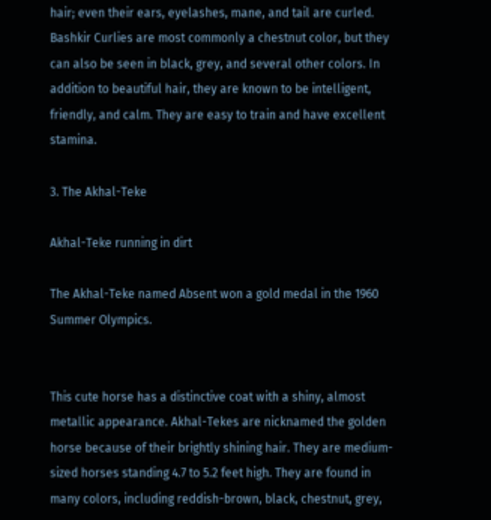hair; even their ears, eyelashes, mane, and tail are curled. Bashkir Curlies are most commonly a chestnut color, but they can also be seen in black, grey, and several other colors. In addition to beautiful hair, they are known to be intelligent, friendly, and calm. They are easy to train and have excellent stamina.

3. The Akhal-Teke

Akhal-Teke running in dirt

The Akhal-Teke named Absent won a gold medal in the 1960 Summer Olympics.


This cute horse has a distinctive coat with a shiny, almost metallic appearance. Akhal-Tekes are nicknamed the golden horse because of their brightly shining hair. They are medium-sized horses standing 4.7 to 5.2 feet high. They are found in many colors, including reddish-brown, black, chestnut, grey,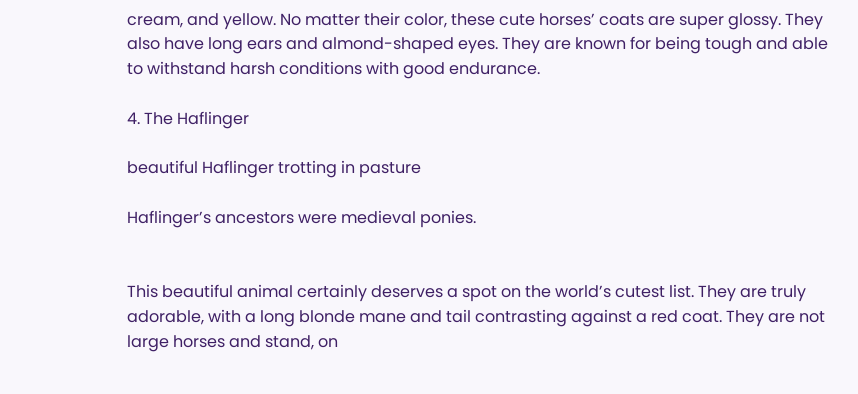cream, and yellow. No matter their color, these cute horses’ coats are super glossy. They also have long ears and almond-shaped eyes. They are known for being tough and able to withstand harsh conditions with good endurance.

4. The Haflinger

beautiful Haflinger trotting in pasture

Haflinger’s ancestors were medieval ponies.


This beautiful animal certainly deserves a spot on the world’s cutest list. They are truly adorable, with a long blonde mane and tail contrasting against a red coat. They are not large horses and stand, on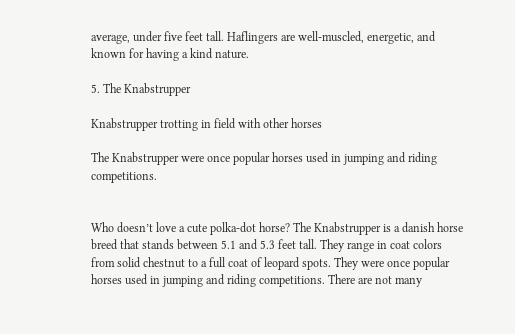average, under five feet tall. Haflingers are well-muscled, energetic, and known for having a kind nature.

5. The Knabstrupper

Knabstrupper trotting in field with other horses

The Knabstrupper were once popular horses used in jumping and riding competitions.


Who doesn’t love a cute polka-dot horse? The Knabstrupper is a danish horse breed that stands between 5.1 and 5.3 feet tall. They range in coat colors from solid chestnut to a full coat of leopard spots. They were once popular horses used in jumping and riding competitions. There are not many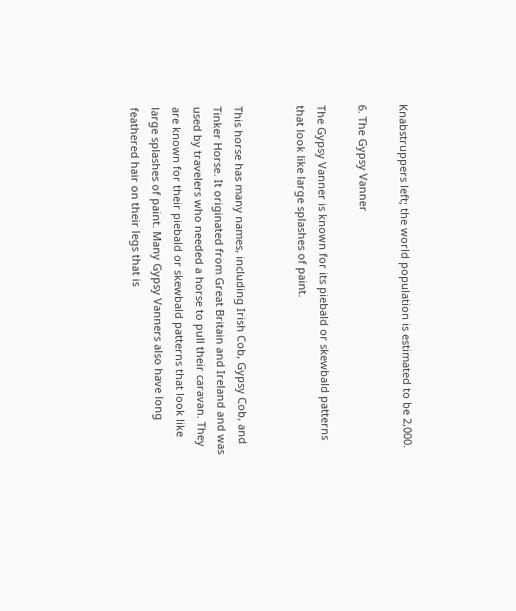Knabstruppers left; the world population is estimated to be 2,000.

6. The Gypsy Vanner

The Gypsy Vanner is known for its piebald or skewbald patterns that look like large splashes of paint.


This horse has many names, including Irish Cob, Gypsy Cob, and Tinker Horse. It originated from Great Britain and Ireland and was used by travelers who needed a horse to pull their caravan. They are known for their piebald or skewbald patterns that look like large splashes of paint. Many Gypsy Vanners also have long feathered hair on their legs that is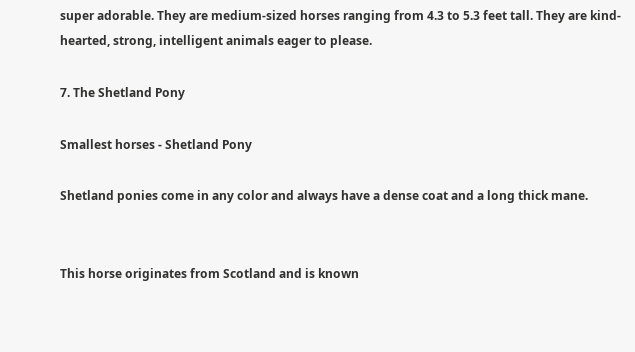super adorable. They are medium-sized horses ranging from 4.3 to 5.3 feet tall. They are kind-hearted, strong, intelligent animals eager to please.

7. The Shetland Pony

Smallest horses - Shetland Pony

Shetland ponies come in any color and always have a dense coat and a long thick mane.


This horse originates from Scotland and is known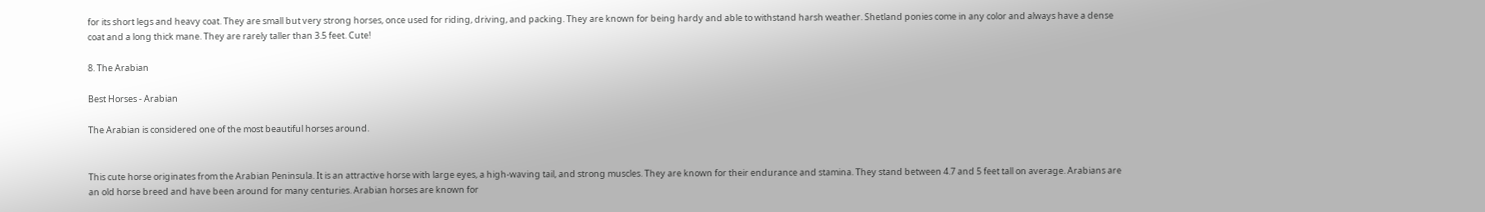for its short legs and heavy coat. They are small but very strong horses, once used for riding, driving, and packing. They are known for being hardy and able to withstand harsh weather. Shetland ponies come in any color and always have a dense coat and a long thick mane. They are rarely taller than 3.5 feet. Cute!

8. The Arabian

Best Horses - Arabian

The Arabian is considered one of the most beautiful horses around.


This cute horse originates from the Arabian Peninsula. It is an attractive horse with large eyes, a high-waving tail, and strong muscles. They are known for their endurance and stamina. They stand between 4.7 and 5 feet tall on average. Arabians are an old horse breed and have been around for many centuries. Arabian horses are known for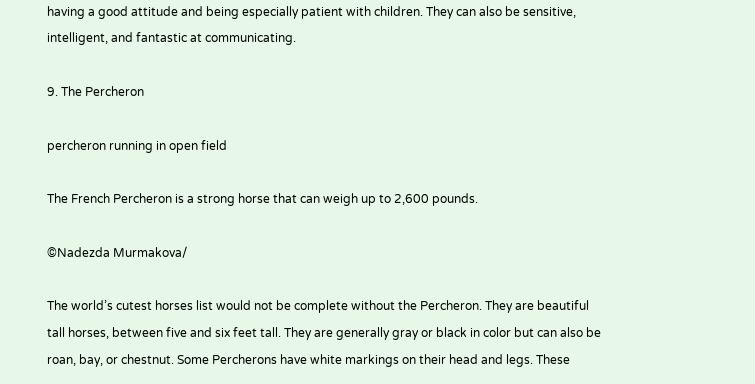having a good attitude and being especially patient with children. They can also be sensitive, intelligent, and fantastic at communicating.

9. The Percheron

percheron running in open field

The French Percheron is a strong horse that can weigh up to 2,600 pounds.

©Nadezda Murmakova/

The world’s cutest horses list would not be complete without the Percheron. They are beautiful tall horses, between five and six feet tall. They are generally gray or black in color but can also be roan, bay, or chestnut. Some Percherons have white markings on their head and legs. These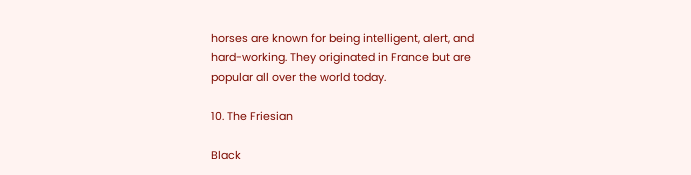horses are known for being intelligent, alert, and hard-working. They originated in France but are popular all over the world today.

10. The Friesian

Black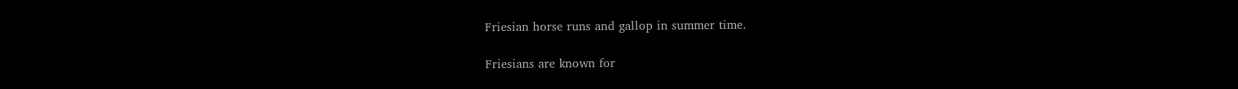Friesian horse runs and gallop in summer time.

Friesians are known for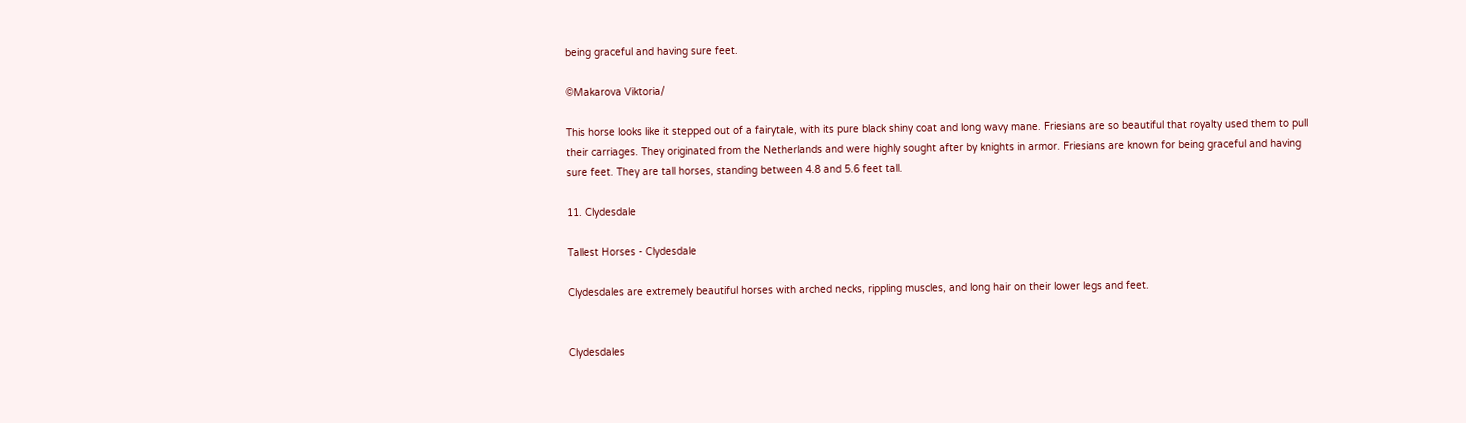being graceful and having sure feet.

©Makarova Viktoria/

This horse looks like it stepped out of a fairytale, with its pure black shiny coat and long wavy mane. Friesians are so beautiful that royalty used them to pull their carriages. They originated from the Netherlands and were highly sought after by knights in armor. Friesians are known for being graceful and having sure feet. They are tall horses, standing between 4.8 and 5.6 feet tall.

11. Clydesdale

Tallest Horses - Clydesdale

Clydesdales are extremely beautiful horses with arched necks, rippling muscles, and long hair on their lower legs and feet.


Clydesdales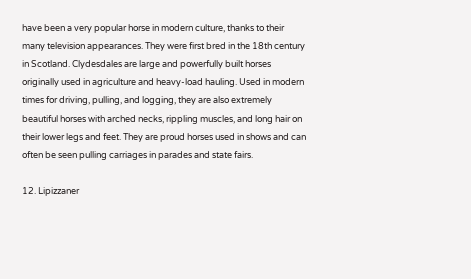have been a very popular horse in modern culture, thanks to their many television appearances. They were first bred in the 18th century in Scotland. Clydesdales are large and powerfully built horses originally used in agriculture and heavy-load hauling. Used in modern times for driving, pulling, and logging, they are also extremely beautiful horses with arched necks, rippling muscles, and long hair on their lower legs and feet. They are proud horses used in shows and can often be seen pulling carriages in parades and state fairs.

12. Lipizzaner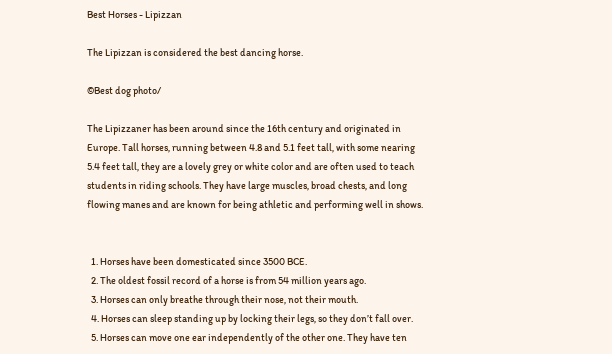Best Horses - Lipizzan

The Lipizzan is considered the best dancing horse.

©Best dog photo/

The Lipizzaner has been around since the 16th century and originated in Europe. Tall horses, running between 4.8 and 5.1 feet tall, with some nearing 5.4 feet tall, they are a lovely grey or white color and are often used to teach students in riding schools. They have large muscles, broad chests, and long flowing manes and are known for being athletic and performing well in shows.


  1. Horses have been domesticated since 3500 BCE.
  2. The oldest fossil record of a horse is from 54 million years ago.
  3. Horses can only breathe through their nose, not their mouth.
  4. Horses can sleep standing up by locking their legs, so they don’t fall over.
  5. Horses can move one ear independently of the other one. They have ten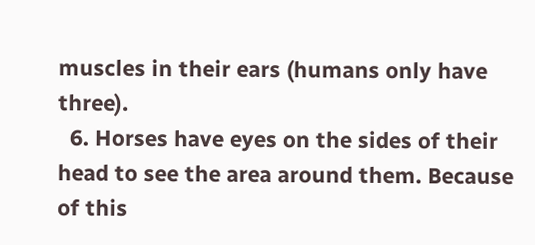muscles in their ears (humans only have three).
  6. Horses have eyes on the sides of their head to see the area around them. Because of this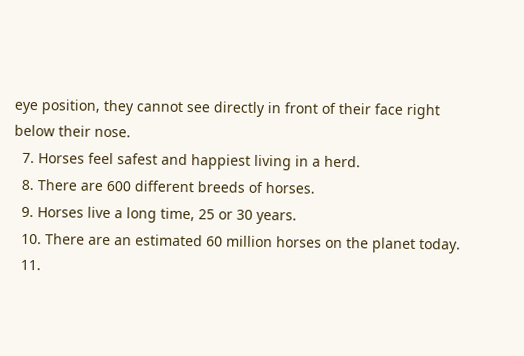eye position, they cannot see directly in front of their face right below their nose.
  7. Horses feel safest and happiest living in a herd.
  8. There are 600 different breeds of horses.
  9. Horses live a long time, 25 or 30 years.
  10. There are an estimated 60 million horses on the planet today.
  11.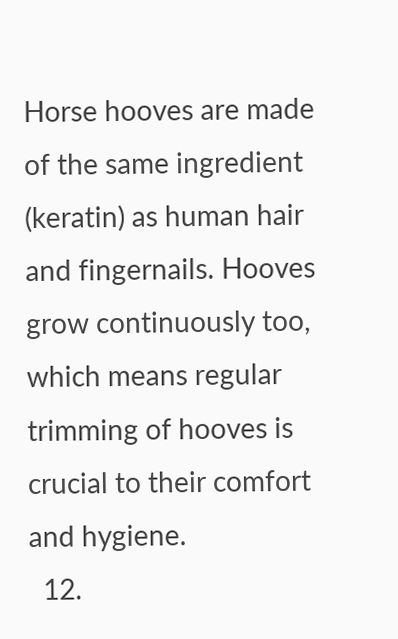Horse hooves are made of the same ingredient (keratin) as human hair and fingernails. Hooves grow continuously too, which means regular trimming of hooves is crucial to their comfort and hygiene.
  12.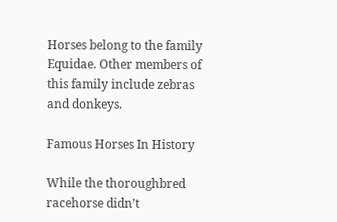Horses belong to the family Equidae. Other members of this family include zebras and donkeys.

Famous Horses In History

While the thoroughbred racehorse didn’t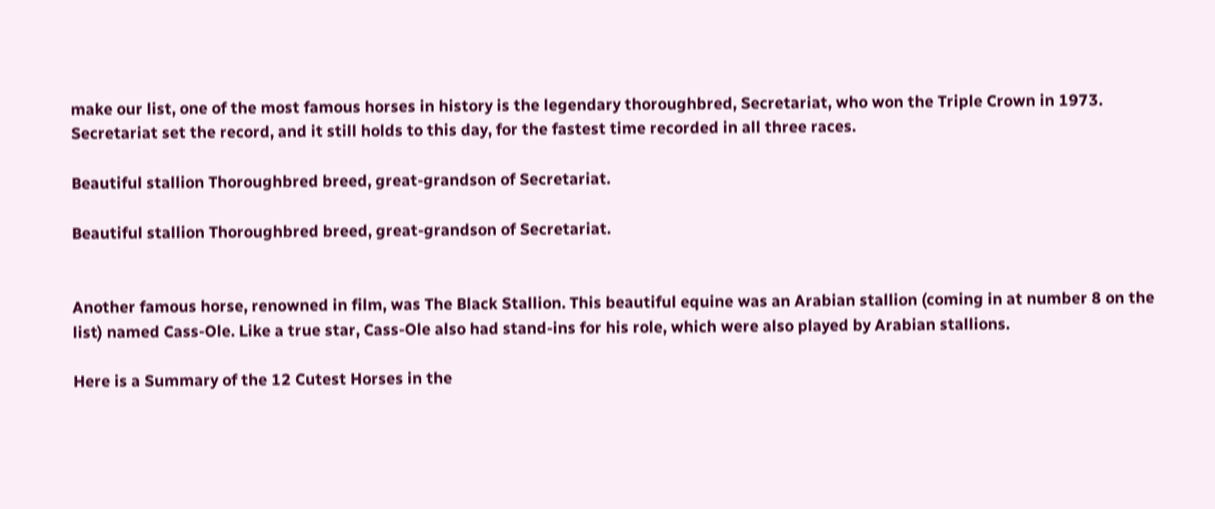make our list, one of the most famous horses in history is the legendary thoroughbred, Secretariat, who won the Triple Crown in 1973. Secretariat set the record, and it still holds to this day, for the fastest time recorded in all three races.

Beautiful stallion Thoroughbred breed, great-grandson of Secretariat.

Beautiful stallion Thoroughbred breed, great-grandson of Secretariat.


Another famous horse, renowned in film, was The Black Stallion. This beautiful equine was an Arabian stallion (coming in at number 8 on the list) named Cass-Ole. Like a true star, Cass-Ole also had stand-ins for his role, which were also played by Arabian stallions.

Here is a Summary of the 12 Cutest Horses in the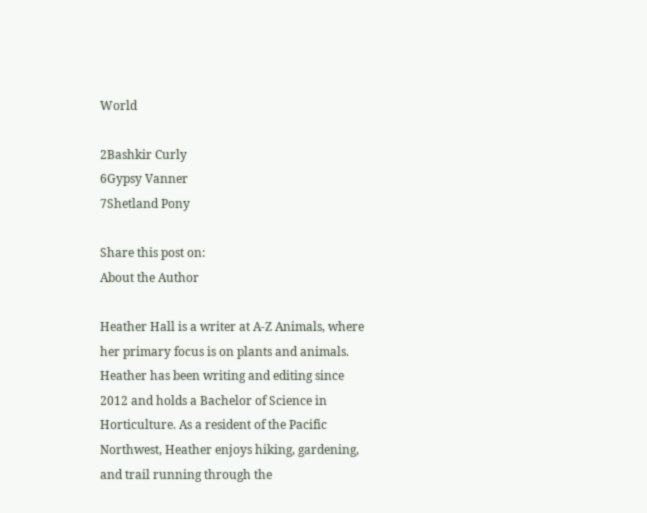World

2Bashkir Curly
6Gypsy Vanner
7Shetland Pony

Share this post on:
About the Author

Heather Hall is a writer at A-Z Animals, where her primary focus is on plants and animals. Heather has been writing and editing since 2012 and holds a Bachelor of Science in Horticulture. As a resident of the Pacific Northwest, Heather enjoys hiking, gardening, and trail running through the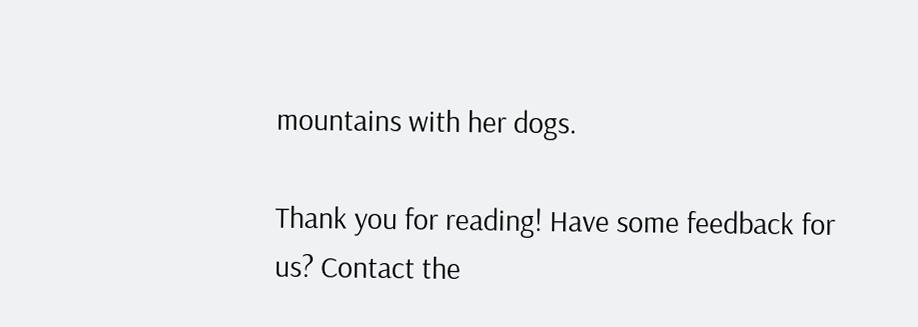mountains with her dogs.

Thank you for reading! Have some feedback for us? Contact the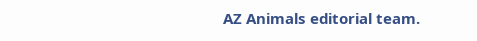AZ Animals editorial team.